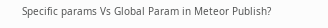Specific params Vs Global Param in Meteor Publish?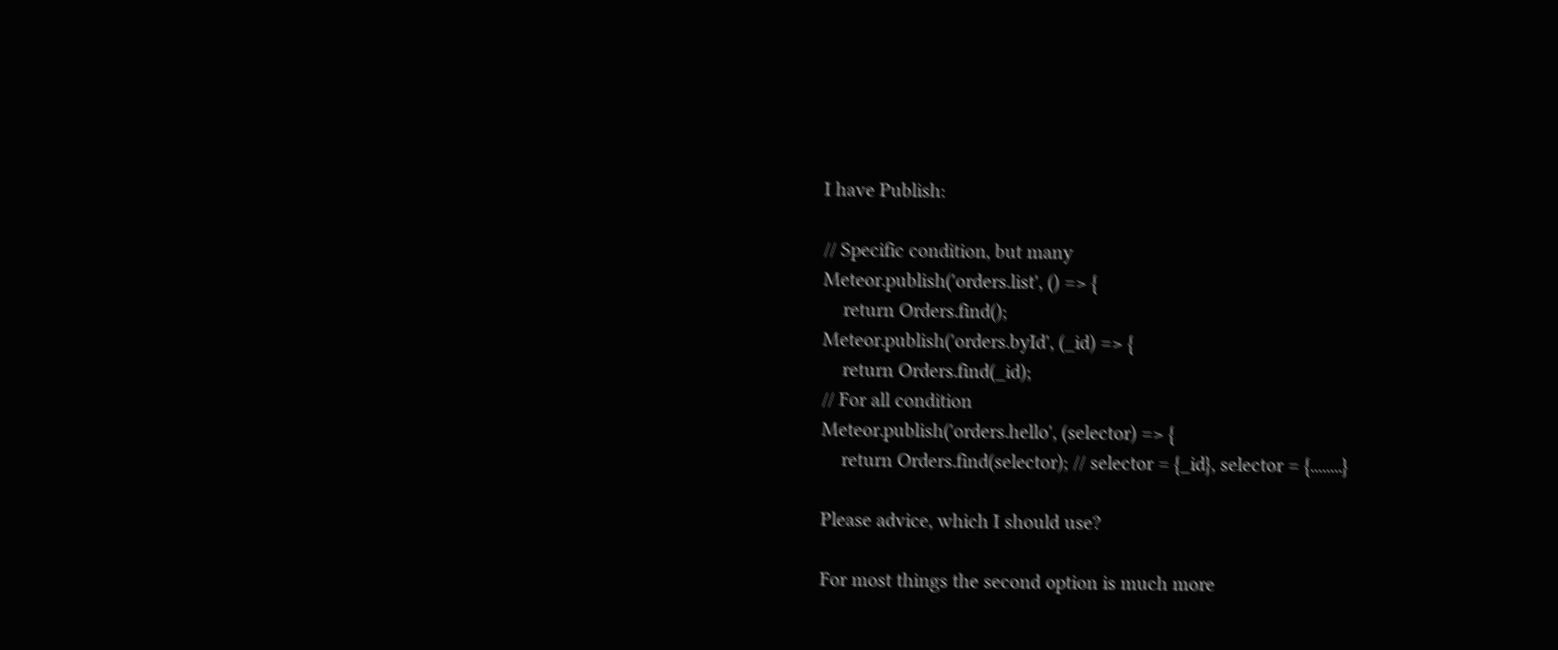I have Publish:

// Specific condition, but many
Meteor.publish('orders.list', () => {
    return Orders.find();
Meteor.publish('orders.byId', (_id) => {
    return Orders.find(_id);
// For all condition
Meteor.publish('orders.hello', (selector) => {
    return Orders.find(selector); // selector = {_id}, selector = {........}

Please advice, which I should use?

For most things the second option is much more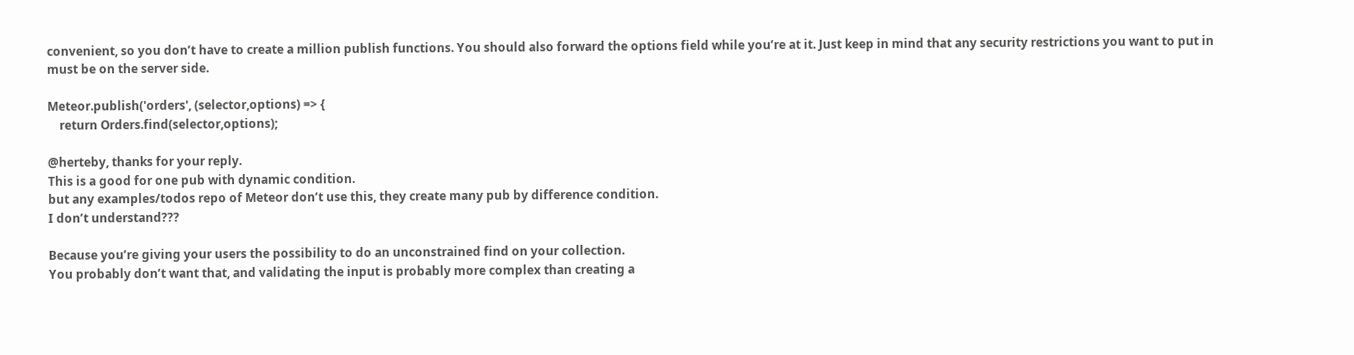convenient, so you don’t have to create a million publish functions. You should also forward the options field while you’re at it. Just keep in mind that any security restrictions you want to put in must be on the server side.

Meteor.publish('orders', (selector,options) => {
    return Orders.find(selector,options);

@herteby, thanks for your reply.
This is a good for one pub with dynamic condition.
but any examples/todos repo of Meteor don’t use this, they create many pub by difference condition.
I don’t understand???

Because you’re giving your users the possibility to do an unconstrained find on your collection.
You probably don’t want that, and validating the input is probably more complex than creating a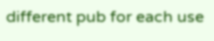different pub for each use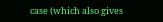case (which also gives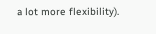a lot more flexibility).